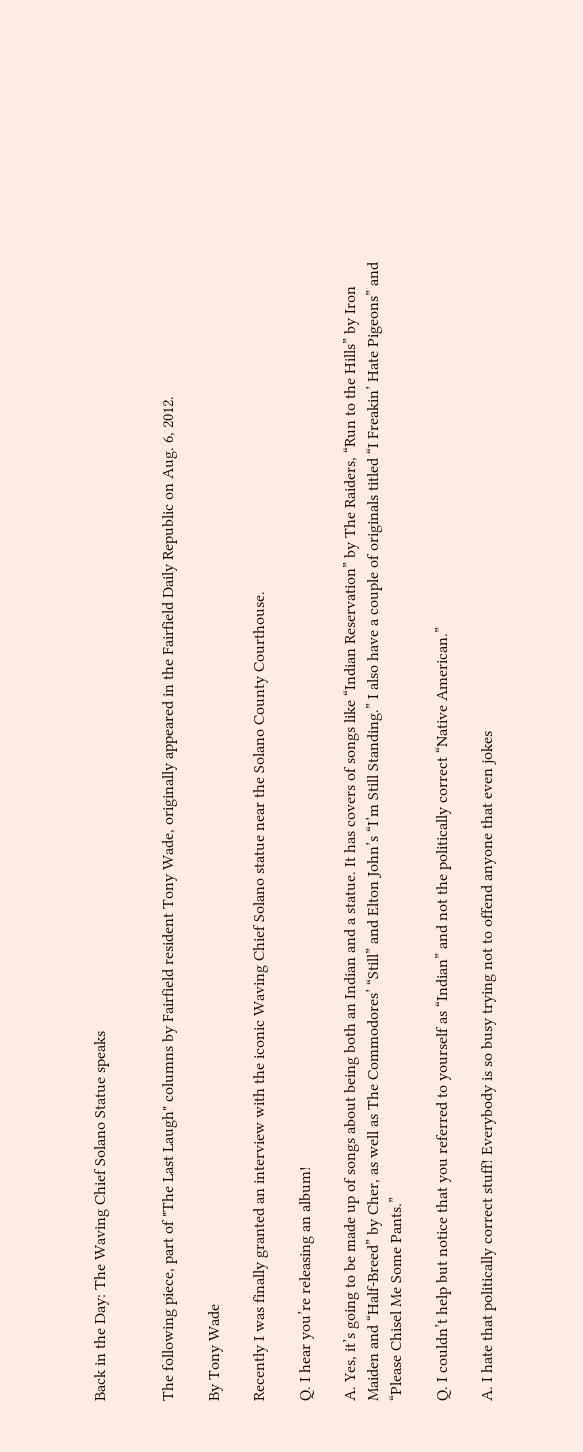Back in the Day: The Waving Chief Solano Statue speaks


The following piece, part of "The Last Laugh" columns by Fairfield resident Tony Wade, originally appeared in the Fairfield Daily Republic on Aug. 6, 2012.

By Tony Wade

Recently I was finally granted an interview with the iconic Waving Chief Solano statue near the Solano County Courthouse.

Q. I hear you’re releasing an album!

A. Yes, it’s going to be made up of songs about being both an Indian and a statue. It has covers of songs like “Indian Reservation” by The Raiders, “Run to the Hills” by Iron Maiden and “Half-Breed” by Cher, as well as The Commodores’ “Still” and Elton John’s “I’m Still Standing.” I also have a couple of originals titled “I Freakin’ Hate Pigeons” and “Please Chisel Me Some Pants.”

Q. I couldn’t help but notice that you referred to yourself as “Indian” and not the politically correct “Native American.”

A. I hate that politically correct stuff! Everybody is so busy trying not to offend anyone that even jokes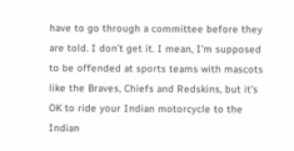have to go through a committee before they are told. I don’t get it. I mean, I’m supposed to be offended at sports teams with mascots like the Braves, Chiefs and Redskins, but it’s OK to ride your Indian motorcycle to the Indian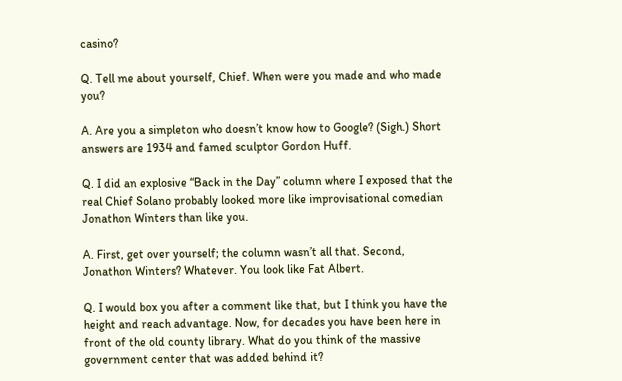casino?

Q. Tell me about yourself, Chief. When were you made and who made you?

A. Are you a simpleton who doesn’t know how to Google? (Sigh.) Short answers are 1934 and famed sculptor Gordon Huff.

Q. I did an explosive “Back in the Day” column where I exposed that the real Chief Solano probably looked more like improvisational comedian Jonathon Winters than like you.

A. First, get over yourself; the column wasn’t all that. Second, Jonathon Winters? Whatever. You look like Fat Albert.

Q. I would box you after a comment like that, but I think you have the height and reach advantage. Now, for decades you have been here in front of the old county library. What do you think of the massive government center that was added behind it?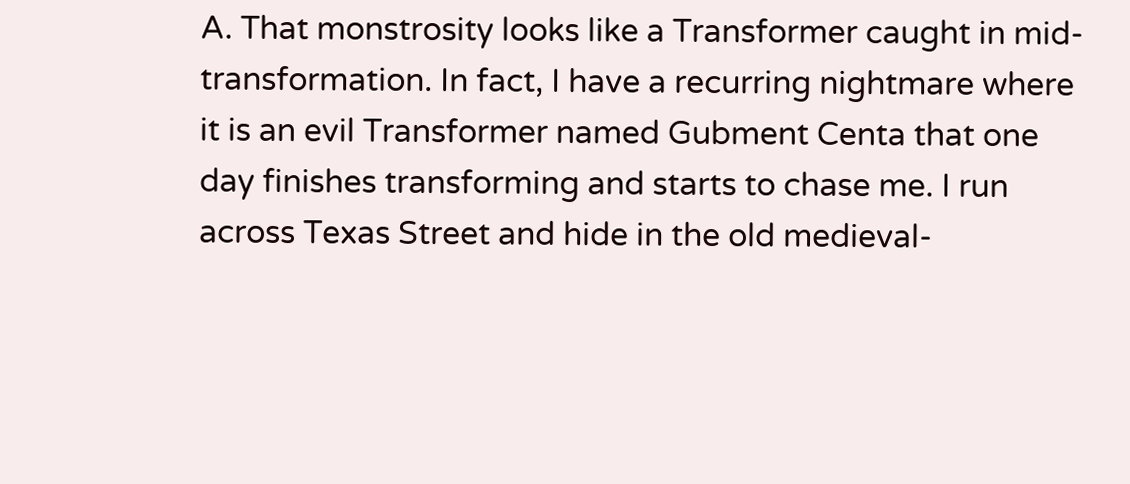A. That monstrosity looks like a Transformer caught in mid-transformation. In fact, I have a recurring nightmare where it is an evil Transformer named Gubment Centa that one day finishes transforming and starts to chase me. I run across Texas Street and hide in the old medieval-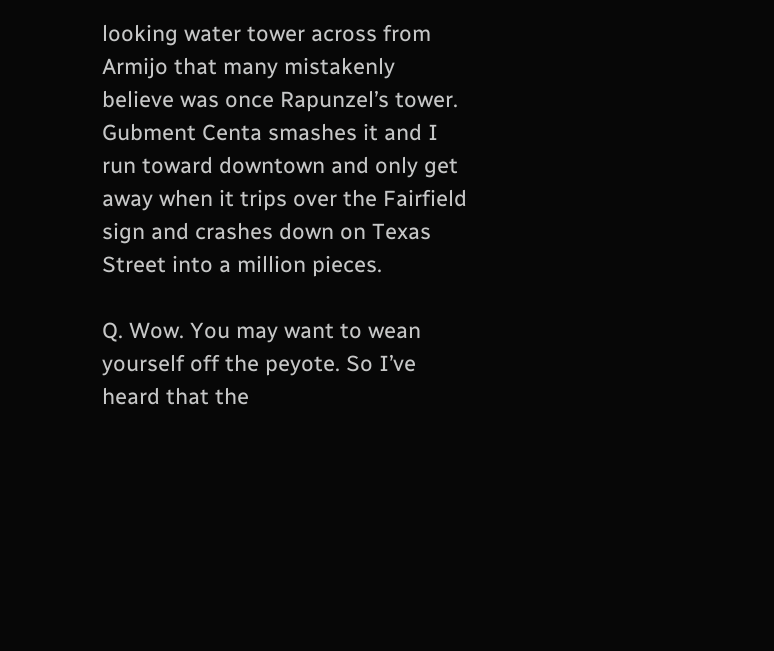looking water tower across from Armijo that many mistakenly believe was once Rapunzel’s tower. Gubment Centa smashes it and I run toward downtown and only get away when it trips over the Fairfield sign and crashes down on Texas Street into a million pieces.

Q. Wow. You may want to wean yourself off the peyote. So I’ve heard that the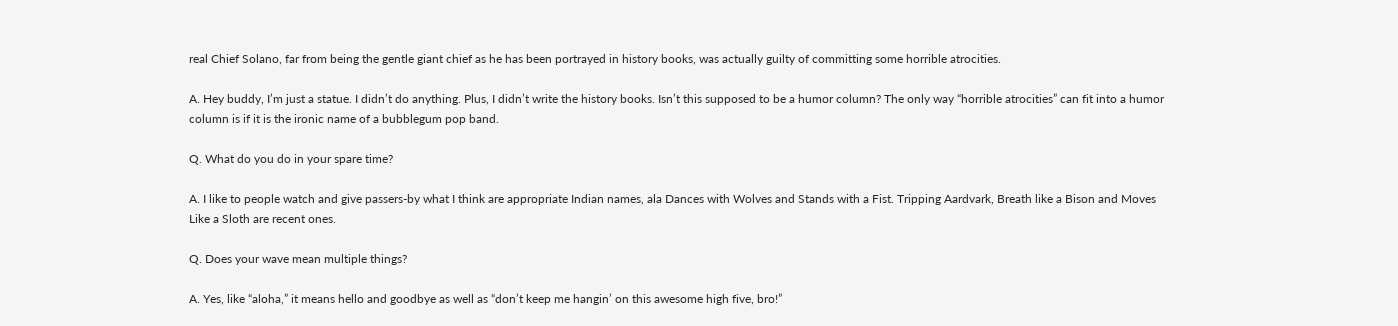real Chief Solano, far from being the gentle giant chief as he has been portrayed in history books, was actually guilty of committing some horrible atrocities.

A. Hey buddy, I’m just a statue. I didn’t do anything. Plus, I didn’t write the history books. Isn’t this supposed to be a humor column? The only way “horrible atrocities” can fit into a humor column is if it is the ironic name of a bubblegum pop band.

Q. What do you do in your spare time?

A. I like to people watch and give passers-by what I think are appropriate Indian names, ala Dances with Wolves and Stands with a Fist. Tripping Aardvark, Breath like a Bison and Moves Like a Sloth are recent ones.

Q. Does your wave mean multiple things?

A. Yes, like “aloha,” it means hello and goodbye as well as “don’t keep me hangin’ on this awesome high five, bro!”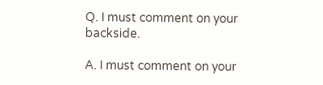Q. I must comment on your backside.

A. I must comment on your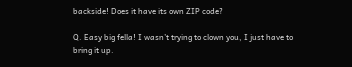backside! Does it have its own ZIP code?

Q. Easy big fella! I wasn’t trying to clown you, I just have to bring it up.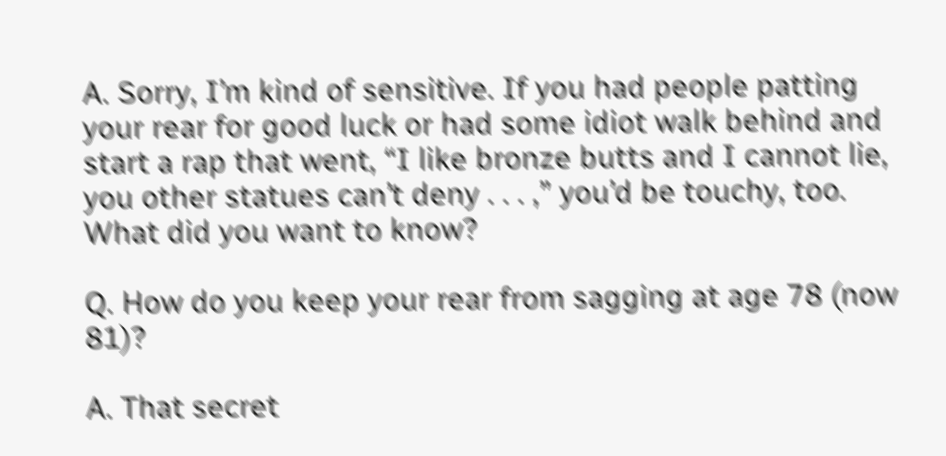A. Sorry, I’m kind of sensitive. If you had people patting your rear for good luck or had some idiot walk behind and start a rap that went, “I like bronze butts and I cannot lie, you other statues can’t deny . . . ,” you’d be touchy, too. What did you want to know?

Q. How do you keep your rear from sagging at age 78 (now 81)?

A. That secret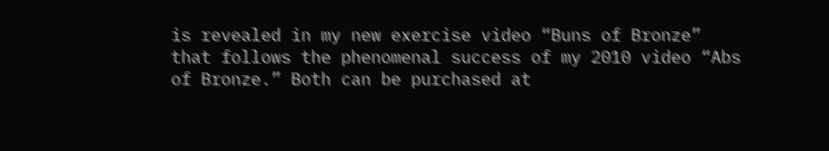is revealed in my new exercise video “Buns of Bronze” that follows the phenomenal success of my 2010 video “Abs of Bronze.” Both can be purchased at